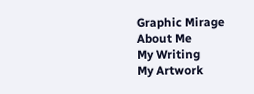Graphic Mirage
About Me
My Writing
My Artwork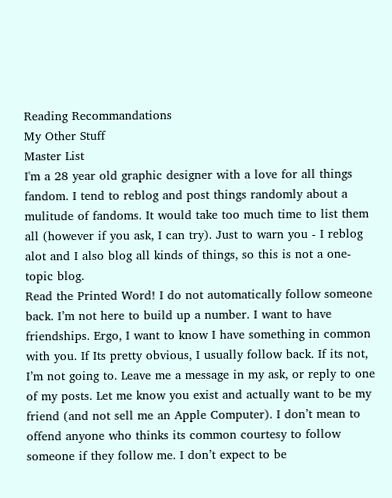Reading Recommandations
My Other Stuff
Master List
I'm a 28 year old graphic designer with a love for all things fandom. I tend to reblog and post things randomly about a mulitude of fandoms. It would take too much time to list them all (however if you ask, I can try). Just to warn you - I reblog alot and I also blog all kinds of things, so this is not a one-topic blog.
Read the Printed Word! I do not automatically follow someone back. I’m not here to build up a number. I want to have friendships. Ergo, I want to know I have something in common with you. If Its pretty obvious, I usually follow back. If its not, I’m not going to. Leave me a message in my ask, or reply to one of my posts. Let me know you exist and actually want to be my friend (and not sell me an Apple Computer). I don’t mean to offend anyone who thinks its common courtesy to follow someone if they follow me. I don’t expect to be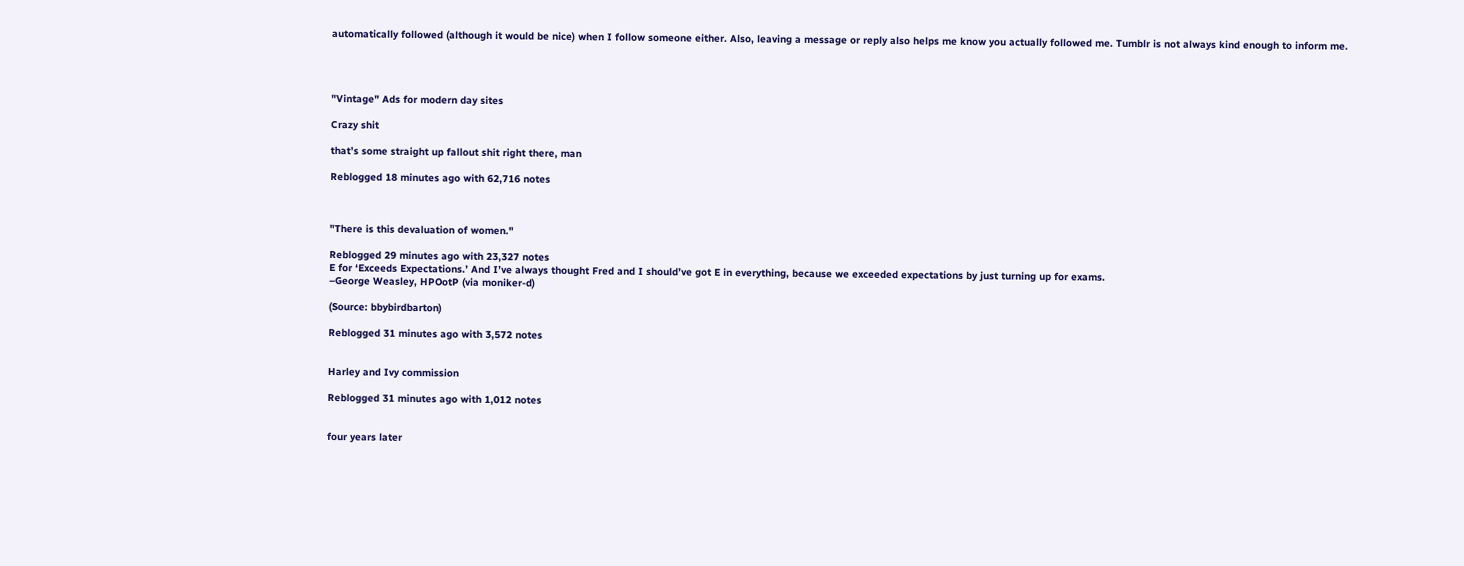automatically followed (although it would be nice) when I follow someone either. Also, leaving a message or reply also helps me know you actually followed me. Tumblr is not always kind enough to inform me.




"Vintage" Ads for modern day sites

Crazy shit

that’s some straight up fallout shit right there, man

Reblogged 18 minutes ago with 62,716 notes



"There is this devaluation of women."

Reblogged 29 minutes ago with 23,327 notes
E for ‘Exceeds Expectations.’ And I’ve always thought Fred and I should’ve got E in everything, because we exceeded expectations by just turning up for exams.
–George Weasley, HPOotP (via moniker-d)

(Source: bbybirdbarton)

Reblogged 31 minutes ago with 3,572 notes


Harley and Ivy commission

Reblogged 31 minutes ago with 1,012 notes


four years later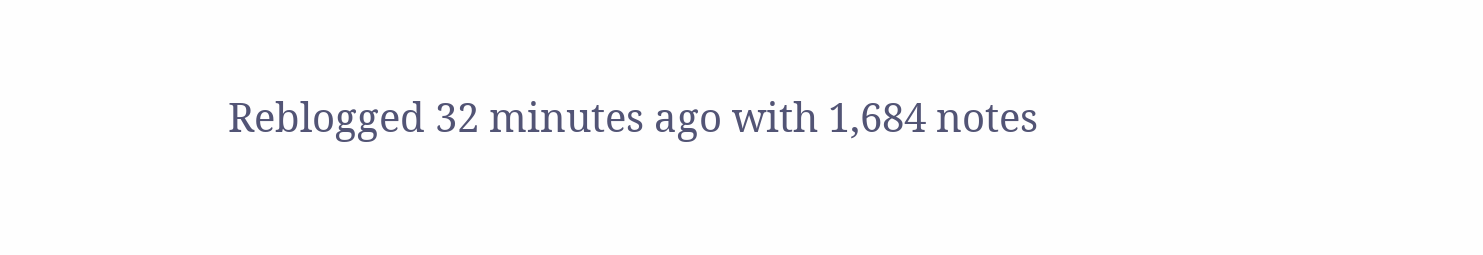Reblogged 32 minutes ago with 1,684 notes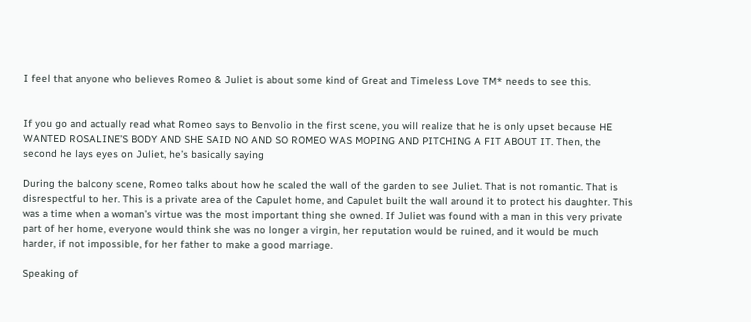I feel that anyone who believes Romeo & Juliet is about some kind of Great and Timeless Love TM* needs to see this.


If you go and actually read what Romeo says to Benvolio in the first scene, you will realize that he is only upset because HE WANTED ROSALINE’S BODY AND SHE SAID NO AND SO ROMEO WAS MOPING AND PITCHING A FIT ABOUT IT. Then, the second he lays eyes on Juliet, he’s basically saying

During the balcony scene, Romeo talks about how he scaled the wall of the garden to see Juliet. That is not romantic. That is disrespectful to her. This is a private area of the Capulet home, and Capulet built the wall around it to protect his daughter. This was a time when a woman’s virtue was the most important thing she owned. If Juliet was found with a man in this very private part of her home, everyone would think she was no longer a virgin, her reputation would be ruined, and it would be much harder, if not impossible, for her father to make a good marriage.

Speaking of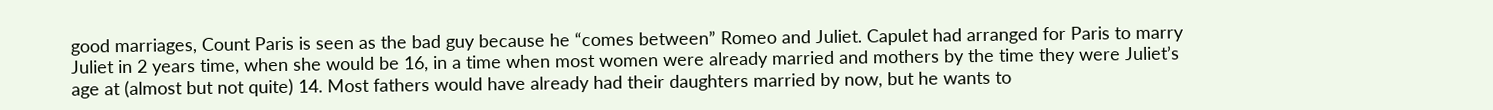good marriages, Count Paris is seen as the bad guy because he “comes between” Romeo and Juliet. Capulet had arranged for Paris to marry Juliet in 2 years time, when she would be 16, in a time when most women were already married and mothers by the time they were Juliet’s age at (almost but not quite) 14. Most fathers would have already had their daughters married by now, but he wants to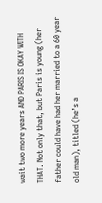wait two more years AND PARIS IS OKAY WITH THAT. Not only that, but Paris is young (her father could have had her married to a 60 year old man), titled (he’s a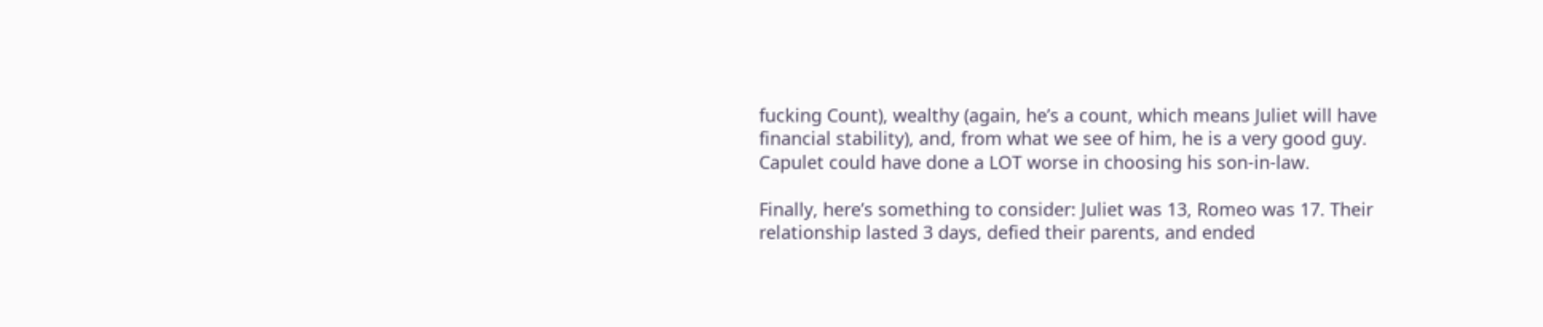fucking Count), wealthy (again, he’s a count, which means Juliet will have financial stability), and, from what we see of him, he is a very good guy. Capulet could have done a LOT worse in choosing his son-in-law.

Finally, here’s something to consider: Juliet was 13, Romeo was 17. Their relationship lasted 3 days, defied their parents, and ended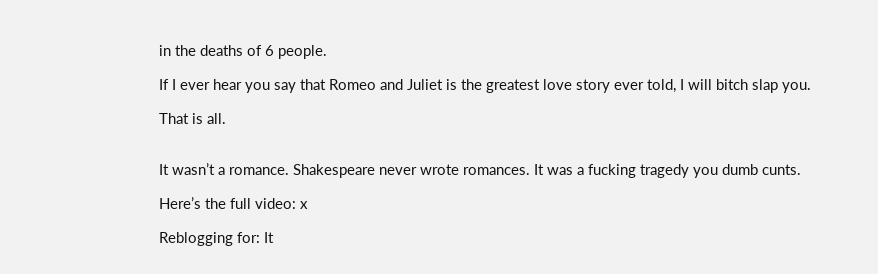in the deaths of 6 people.

If I ever hear you say that Romeo and Juliet is the greatest love story ever told, I will bitch slap you.

That is all.


It wasn’t a romance. Shakespeare never wrote romances. It was a fucking tragedy you dumb cunts.

Here’s the full video: x

Reblogging for: It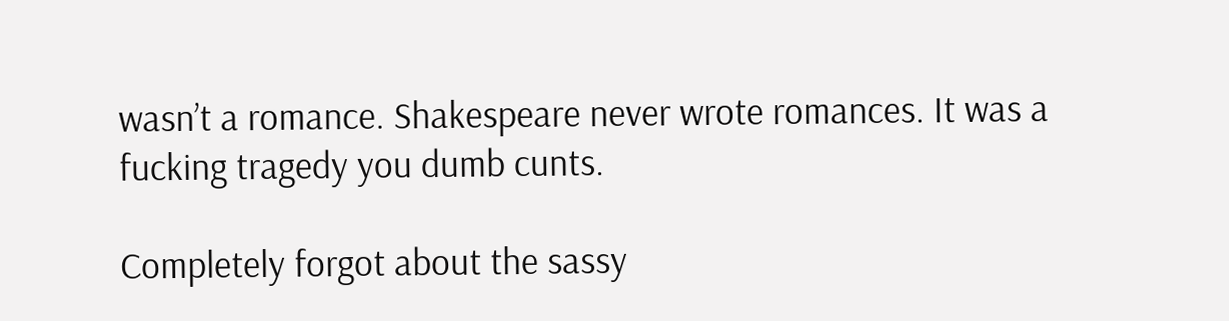wasn’t a romance. Shakespeare never wrote romances. It was a fucking tragedy you dumb cunts.

Completely forgot about the sassy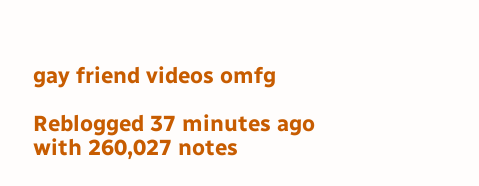gay friend videos omfg

Reblogged 37 minutes ago with 260,027 notes